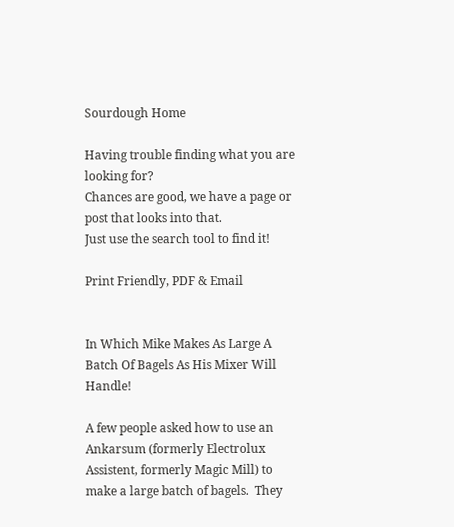Sourdough Home

Having trouble finding what you are looking for?
Chances are good, we have a page or post that looks into that.
Just use the search tool to find it!

Print Friendly, PDF & Email


In Which Mike Makes As Large A Batch Of Bagels As His Mixer Will Handle!

A few people asked how to use an Ankarsum (formerly Electrolux Assistent, formerly Magic Mill) to make a large batch of bagels.  They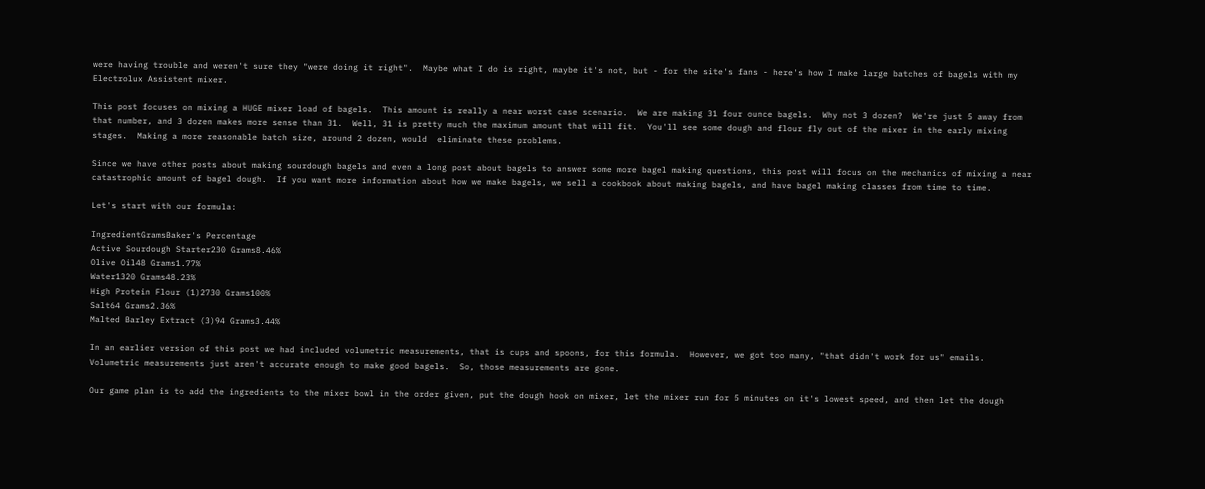were having trouble and weren't sure they "were doing it right".  Maybe what I do is right, maybe it's not, but - for the site's fans - here's how I make large batches of bagels with my Electrolux Assistent mixer.

This post focuses on mixing a HUGE mixer load of bagels.  This amount is really a near worst case scenario.  We are making 31 four ounce bagels.  Why not 3 dozen?  We're just 5 away from that number, and 3 dozen makes more sense than 31.  Well, 31 is pretty much the maximum amount that will fit.  You'll see some dough and flour fly out of the mixer in the early mixing stages.  Making a more reasonable batch size, around 2 dozen, would  eliminate these problems.

Since we have other posts about making sourdough bagels and even a long post about bagels to answer some more bagel making questions, this post will focus on the mechanics of mixing a near catastrophic amount of bagel dough.  If you want more information about how we make bagels, we sell a cookbook about making bagels, and have bagel making classes from time to time.

Let's start with our formula:

IngredientGramsBaker's Percentage
Active Sourdough Starter230 Grams8.46%
Olive Oil48 Grams1.77%
Water1320 Grams48.23%
High Protein Flour (1)2730 Grams100%
Salt64 Grams2.36%
Malted Barley Extract (3)94 Grams3.44%

In an earlier version of this post we had included volumetric measurements, that is cups and spoons, for this formula.  However, we got too many, "that didn't work for us" emails.  Volumetric measurements just aren't accurate enough to make good bagels.  So, those measurements are gone.

Our game plan is to add the ingredients to the mixer bowl in the order given, put the dough hook on mixer, let the mixer run for 5 minutes on it's lowest speed, and then let the dough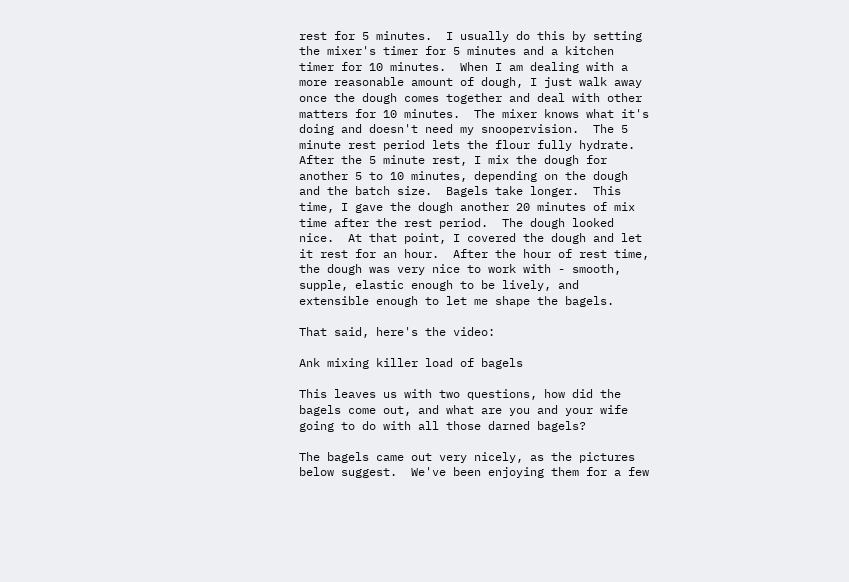rest for 5 minutes.  I usually do this by setting the mixer's timer for 5 minutes and a kitchen timer for 10 minutes.  When I am dealing with a more reasonable amount of dough, I just walk away once the dough comes together and deal with other matters for 10 minutes.  The mixer knows what it's doing and doesn't need my snoopervision.  The 5 minute rest period lets the flour fully hydrate.  After the 5 minute rest, I mix the dough for another 5 to 10 minutes, depending on the dough and the batch size.  Bagels take longer.  This time, I gave the dough another 20 minutes of mix time after the rest period.  The dough looked nice.  At that point, I covered the dough and let it rest for an hour.  After the hour of rest time, the dough was very nice to work with - smooth, supple, elastic enough to be lively, and extensible enough to let me shape the bagels.

That said, here's the video:

Ank mixing killer load of bagels

This leaves us with two questions, how did the bagels come out, and what are you and your wife going to do with all those darned bagels?

The bagels came out very nicely, as the pictures below suggest.  We've been enjoying them for a few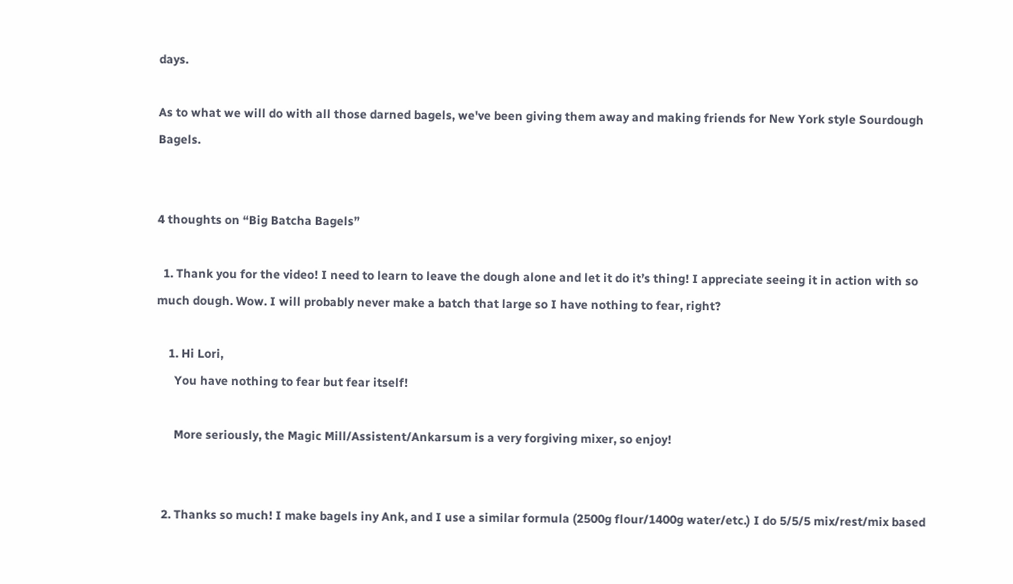days.

As to what we will do with all those darned bagels, we've been giving them away and making friends for New York style Sourdough Bagels.


4 thoughts on “Big Batcha Bagels”

  1. Thank you for the video! I need to learn to leave the dough alone and let it do it’s thing! I appreciate seeing it in action with so much dough. Wow. I will probably never make a batch that large so I have nothing to fear, right?

    1. Hi Lori,
      You have nothing to fear but fear itself!

      More seriously, the Magic Mill/Assistent/Ankarsum is a very forgiving mixer, so enjoy!


  2. Thanks so much! I make bagels iny Ank, and I use a similar formula (2500g flour/1400g water/etc.) I do 5/5/5 mix/rest/mix based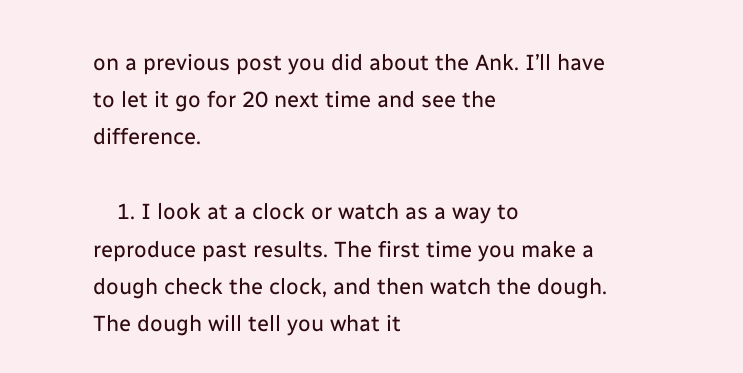on a previous post you did about the Ank. I’ll have to let it go for 20 next time and see the difference.

    1. I look at a clock or watch as a way to reproduce past results. The first time you make a dough check the clock, and then watch the dough. The dough will tell you what it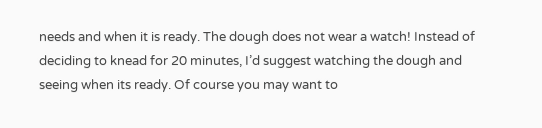needs and when it is ready. The dough does not wear a watch! Instead of deciding to knead for 20 minutes, I’d suggest watching the dough and seeing when its ready. Of course you may want to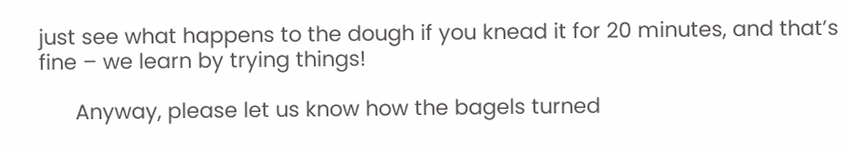just see what happens to the dough if you knead it for 20 minutes, and that’s fine – we learn by trying things!

      Anyway, please let us know how the bagels turned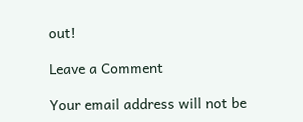out!

Leave a Comment

Your email address will not be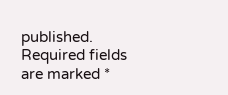published. Required fields are marked *